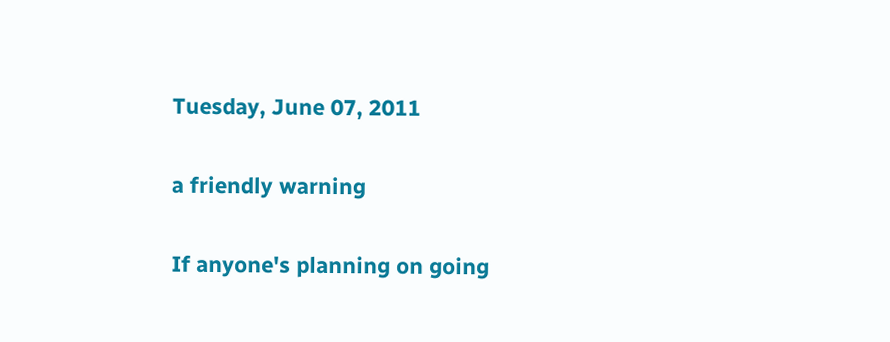Tuesday, June 07, 2011

a friendly warning

If anyone's planning on going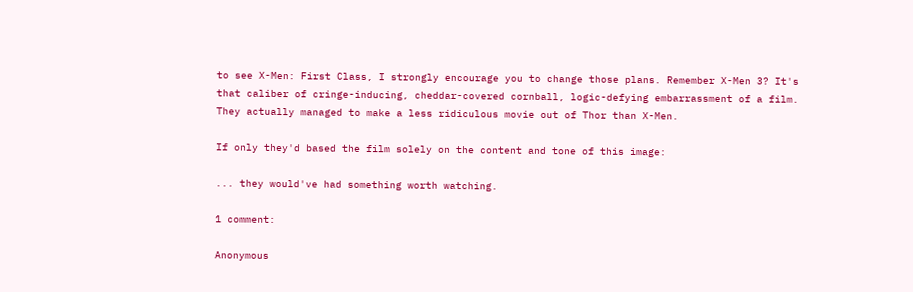to see X-Men: First Class, I strongly encourage you to change those plans. Remember X-Men 3? It's that caliber of cringe-inducing, cheddar-covered cornball, logic-defying embarrassment of a film. They actually managed to make a less ridiculous movie out of Thor than X-Men.

If only they'd based the film solely on the content and tone of this image:

... they would've had something worth watching.

1 comment:

Anonymous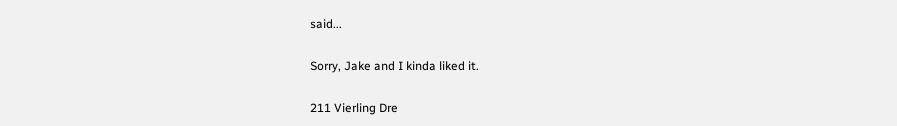said...

Sorry, Jake and I kinda liked it.

211 Vierling Dre